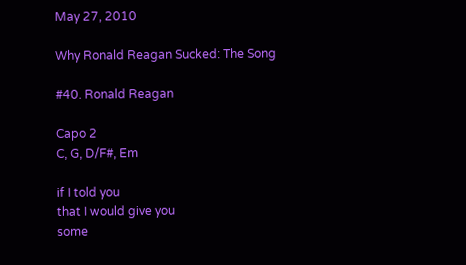May 27, 2010

Why Ronald Reagan Sucked: The Song

#40. Ronald Reagan

Capo 2
C, G, D/F#, Em

if I told you
that I would give you
some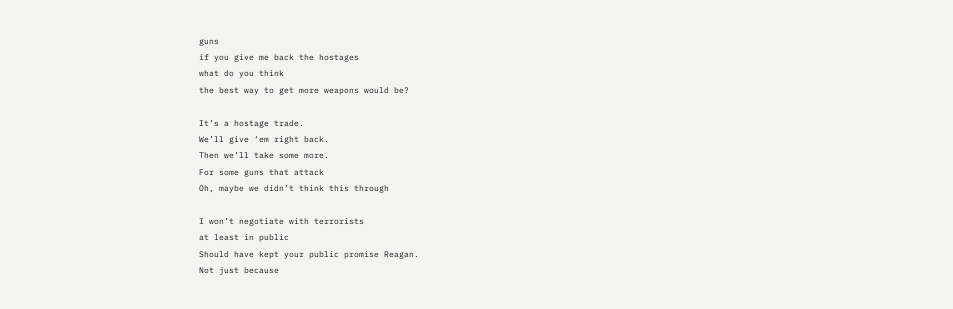guns
if you give me back the hostages
what do you think
the best way to get more weapons would be?

It’s a hostage trade.
We’ll give ‘em right back.
Then we’ll take some more.
For some guns that attack
Oh, maybe we didn’t think this through

I won’t negotiate with terrorists
at least in public
Should have kept your public promise Reagan.
Not just because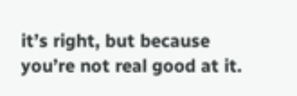it’s right, but because you’re not real good at it.